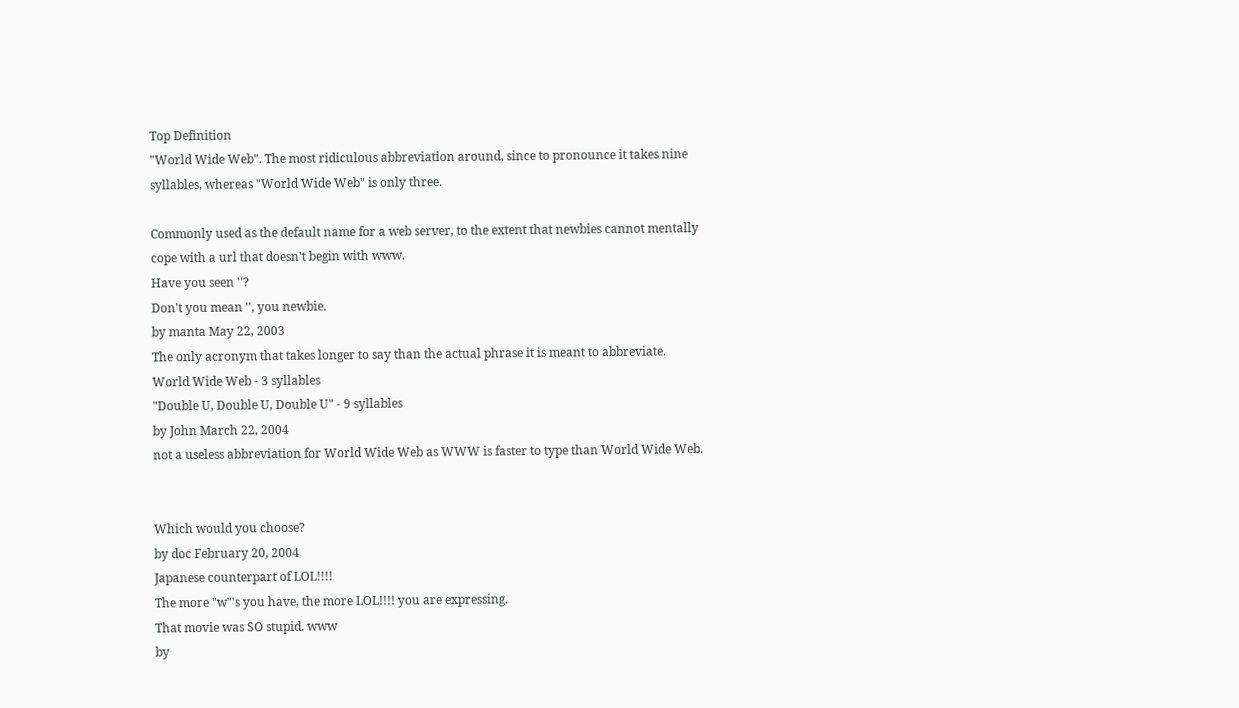Top Definition
"World Wide Web". The most ridiculous abbreviation around, since to pronounce it takes nine syllables, whereas "World Wide Web" is only three.

Commonly used as the default name for a web server, to the extent that newbies cannot mentally cope with a url that doesn't begin with www.
Have you seen ''?
Don't you mean '', you newbie.
by manta May 22, 2003
The only acronym that takes longer to say than the actual phrase it is meant to abbreviate.
World Wide Web - 3 syllables
"Double U, Double U, Double U" - 9 syllables
by John March 22, 2004
not a useless abbreviation for World Wide Web as WWW is faster to type than World Wide Web.


Which would you choose?
by doc February 20, 2004
Japanese counterpart of LOL!!!!
The more "w"'s you have, the more LOL!!!! you are expressing.
That movie was SO stupid. www
by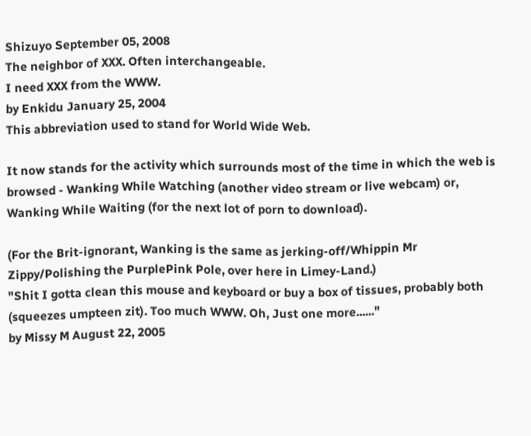Shizuyo September 05, 2008
The neighbor of XXX. Often interchangeable.
I need XXX from the WWW.
by Enkidu January 25, 2004
This abbreviation used to stand for World Wide Web.

It now stands for the activity which surrounds most of the time in which the web is browsed - Wanking While Watching (another video stream or live webcam) or, Wanking While Waiting (for the next lot of porn to download).

(For the Brit-ignorant, Wanking is the same as jerking-off/Whippin Mr Zippy/Polishing the PurplePink Pole, over here in Limey-Land.)
"Shit I gotta clean this mouse and keyboard or buy a box of tissues, probably both (squeezes umpteen zit). Too much WWW. Oh, Just one more......"
by Missy M August 22, 2005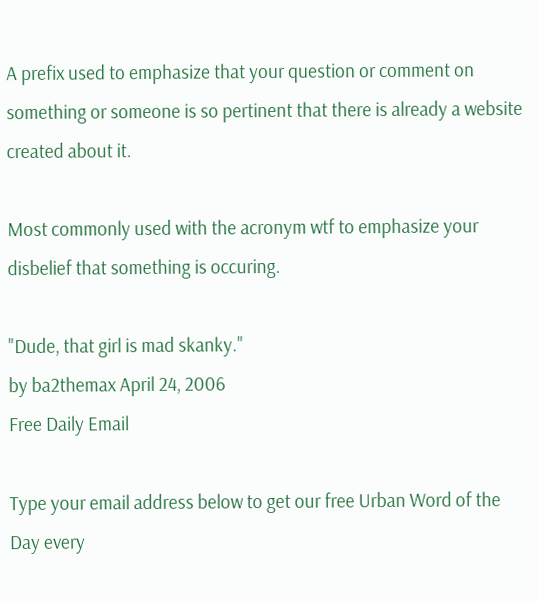A prefix used to emphasize that your question or comment on something or someone is so pertinent that there is already a website created about it.

Most commonly used with the acronym wtf to emphasize your disbelief that something is occuring.

"Dude, that girl is mad skanky."
by ba2themax April 24, 2006
Free Daily Email

Type your email address below to get our free Urban Word of the Day every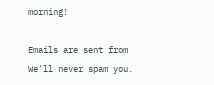morning!

Emails are sent from We'll never spam you.